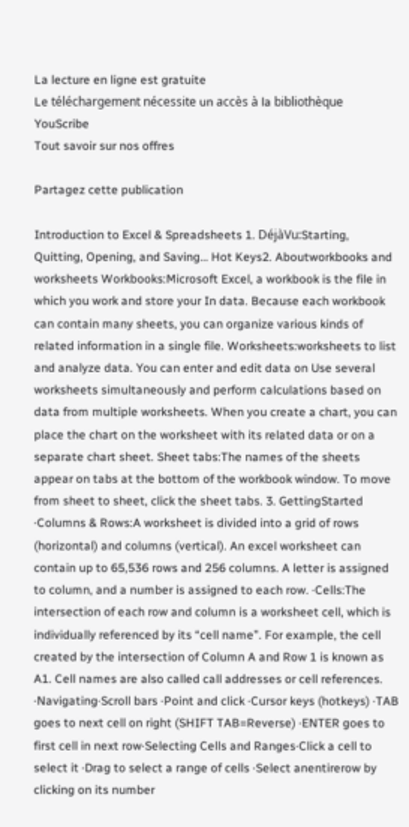La lecture en ligne est gratuite
Le téléchargement nécessite un accès à la bibliothèque YouScribe
Tout savoir sur nos offres

Partagez cette publication

Introduction to Excel & Spreadsheets 1. DéjàVu:Starting, Quitting, Opening, and Saving… Hot Keys2. Aboutworkbooks and worksheets Workbooks:Microsoft Excel, a workbook is the file in which you work and store your In data. Because each workbook can contain many sheets, you can organize various kinds of related information in a single file. Worksheets:worksheets to list and analyze data. You can enter and edit data on Use several worksheets simultaneously and perform calculations based on data from multiple worksheets. When you create a chart, you can place the chart on the worksheet with its related data or on a separate chart sheet. Sheet tabs:The names of the sheets appear on tabs at the bottom of the workbook window. To move from sheet to sheet, click the sheet tabs. 3. GettingStarted ·Columns & Rows:A worksheet is divided into a grid of rows (horizontal) and columns (vertical). An excel worksheet can contain up to 65,536 rows and 256 columns. A letter is assigned to column, and a number is assigned to each row. ·Cells:The intersection of each row and column is a worksheet cell, which is individually referenced by its “cell name”. For example, the cell created by the intersection of Column A and Row 1 is known as A1. Cell names are also called call addresses or cell references.
·Navigating·Scroll bars ·Point and click ·Cursor keys (hotkeys) ·TAB goes to next cell on right (SHIFT TAB=Reverse) ·ENTER goes to first cell in next row·Selecting Cells and Ranges·Click a cell to select it ·Drag to select a range of cells ·Select anentirerow by clicking on its number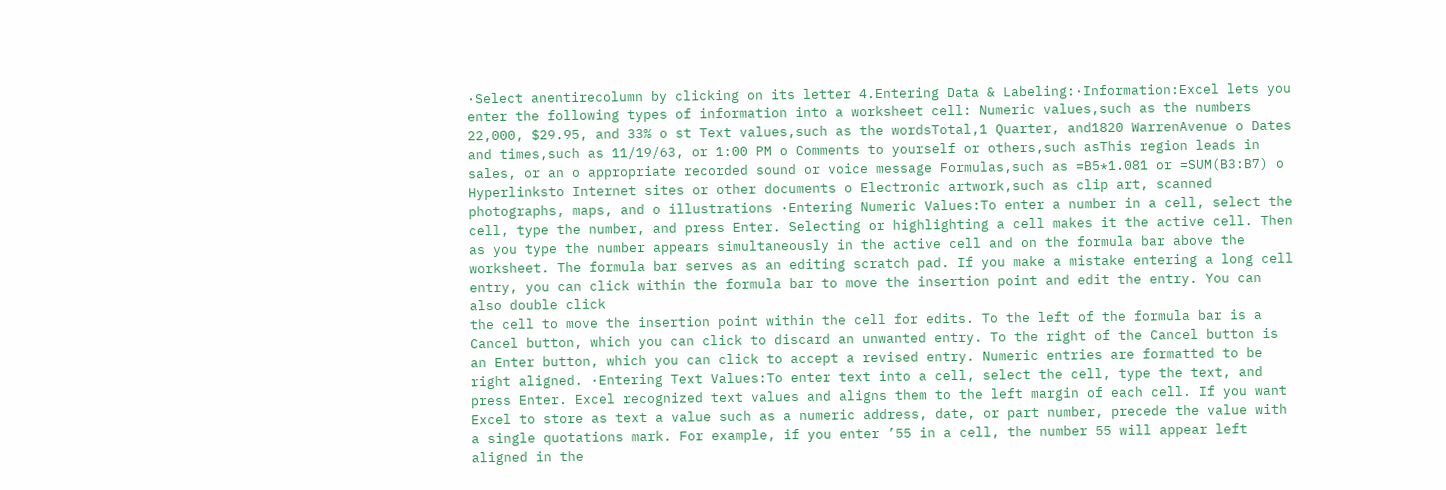·Select anentirecolumn by clicking on its letter 4.Entering Data & Labeling:·Information:Excel lets you enter the following types of information into a worksheet cell: Numeric values,such as the numbers 22,000, $29.95, and 33% o st Text values,such as the wordsTotal,1 Quarter, and1820 WarrenAvenue o Dates and times,such as 11/19/63, or 1:00 PM o Comments to yourself or others,such asThis region leads in sales, or an o appropriate recorded sound or voice message Formulas,such as =B5*1.081 or =SUM(B3:B7) o Hyperlinksto Internet sites or other documents o Electronic artwork,such as clip art, scanned photographs, maps, and o illustrations ·Entering Numeric Values:To enter a number in a cell, select the cell, type the number, and press Enter. Selecting or highlighting a cell makes it the active cell. Then as you type the number appears simultaneously in the active cell and on the formula bar above the worksheet. The formula bar serves as an editing scratch pad. If you make a mistake entering a long cell entry, you can click within the formula bar to move the insertion point and edit the entry. You can also double click
the cell to move the insertion point within the cell for edits. To the left of the formula bar is a Cancel button, which you can click to discard an unwanted entry. To the right of the Cancel button is an Enter button, which you can click to accept a revised entry. Numeric entries are formatted to be right aligned. ·Entering Text Values:To enter text into a cell, select the cell, type the text, and press Enter. Excel recognized text values and aligns them to the left margin of each cell. If you want Excel to store as text a value such as a numeric address, date, or part number, precede the value with a single quotations mark. For example, if you enter ’55 in a cell, the number 55 will appear left aligned in the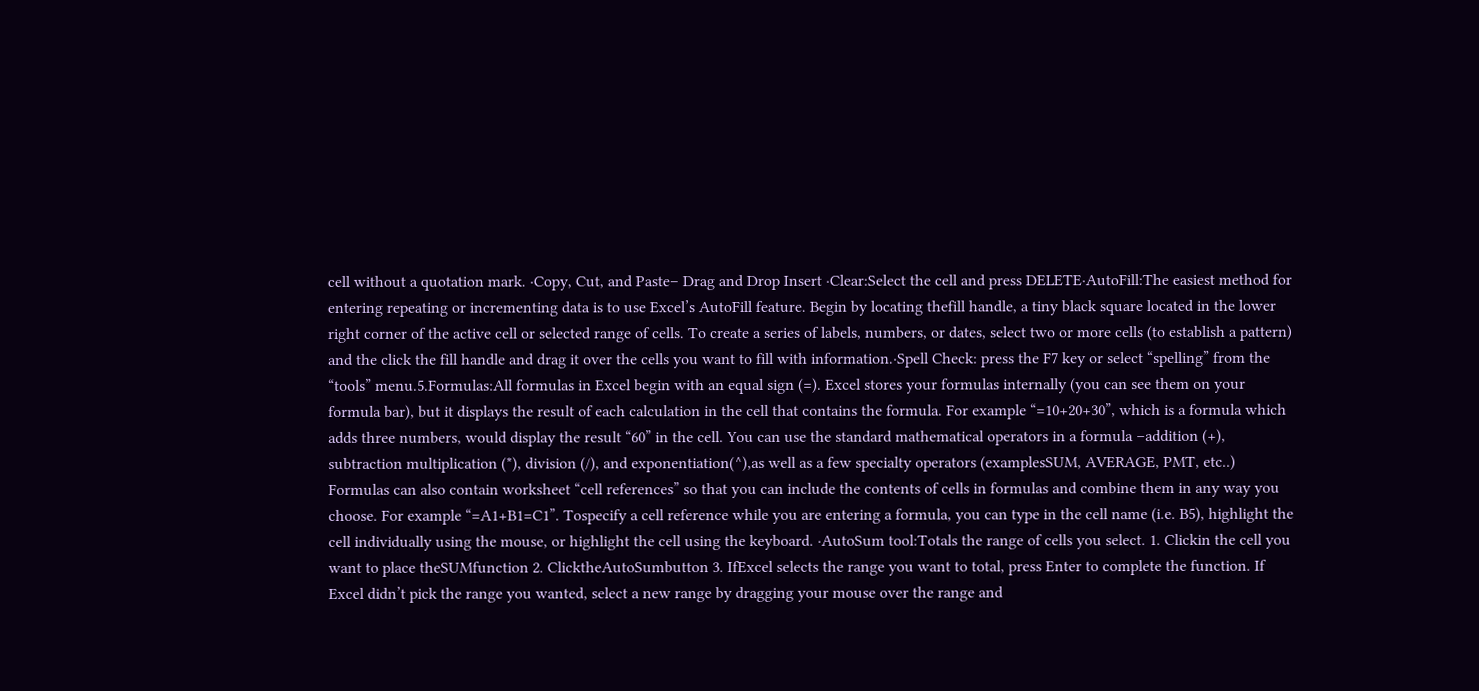cell without a quotation mark. ·Copy, Cut, and Paste– Drag and Drop Insert ·Clear:Select the cell and press DELETE·AutoFill:The easiest method for entering repeating or incrementing data is to use Excel’s AutoFill feature. Begin by locating thefill handle, a tiny black square located in the lower right corner of the active cell or selected range of cells. To create a series of labels, numbers, or dates, select two or more cells (to establish a pattern) and the click the fill handle and drag it over the cells you want to fill with information.·Spell Check: press the F7 key or select “spelling” from the “tools” menu.5.Formulas:All formulas in Excel begin with an equal sign (=). Excel stores your formulas internally (you can see them on your formula bar), but it displays the result of each calculation in the cell that contains the formula. For example “=10+20+30”, which is a formula which adds three numbers, would display the result “60” in the cell. You can use the standard mathematical operators in a formula –addition (+), subtraction multiplication (*), division (/), and exponentiation(^),as well as a few specialty operators (examplesSUM, AVERAGE, PMT, etc..) Formulas can also contain worksheet “cell references” so that you can include the contents of cells in formulas and combine them in any way you choose. For example “=A1+B1=C1”. Tospecify a cell reference while you are entering a formula, you can type in the cell name (i.e. B5), highlight the cell individually using the mouse, or highlight the cell using the keyboard. ·AutoSum tool:Totals the range of cells you select. 1. Clickin the cell you want to place theSUMfunction 2. ClicktheAutoSumbutton 3. IfExcel selects the range you want to total, press Enter to complete the function. If Excel didn’t pick the range you wanted, select a new range by dragging your mouse over the range and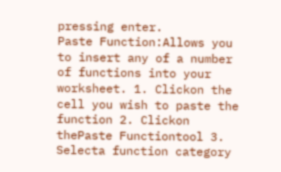pressing enter.
Paste Function:Allows you to insert any of a number of functions into your worksheet. 1. Clickon the cell you wish to paste the function 2. Clickon thePaste Functiontool 3. Selecta function category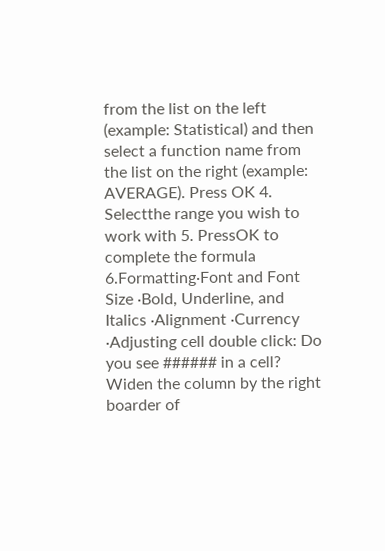from the list on the left (example: Statistical) and then select a function name from the list on the right (example: AVERAGE). Press OK 4. Selectthe range you wish to work with 5. PressOK to complete the formula 6.Formatting·Font and Font Size ·Bold, Underline, and Italics ·Alignment ·Currency ·Adjusting cell double click: Do you see ###### in a cell? Widen the column by the right boarder of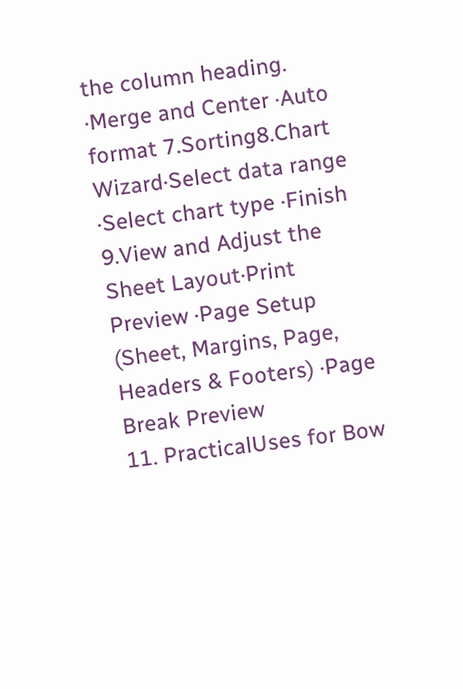the column heading. ·Merge and Center ·Auto format 7.Sorting8.Chart Wizard·Select data range ·Select chart type ·Finish 9.View and Adjust the Sheet Layout·Print Preview ·Page Setup (Sheet, Margins, Page, Headers & Footers) ·Page Break Preview
11. PracticalUses for Bow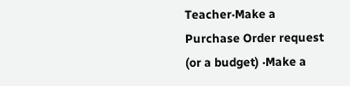Teacher·Make a Purchase Order request (or a budget) ·Make a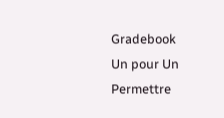Gradebook
Un pour Un
Permettre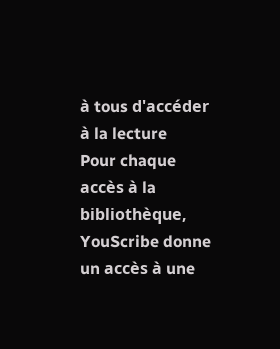à tous d'accéder à la lecture
Pour chaque accès à la bibliothèque, YouScribe donne un accès à une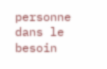personne dans le besoin